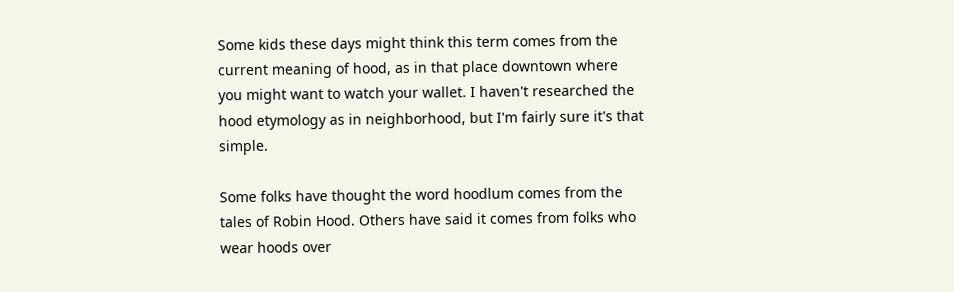Some kids these days might think this term comes from the current meaning of hood, as in that place downtown where you might want to watch your wallet. I haven't researched the hood etymology as in neighborhood, but I'm fairly sure it's that simple.

Some folks have thought the word hoodlum comes from the tales of Robin Hood. Others have said it comes from folks who wear hoods over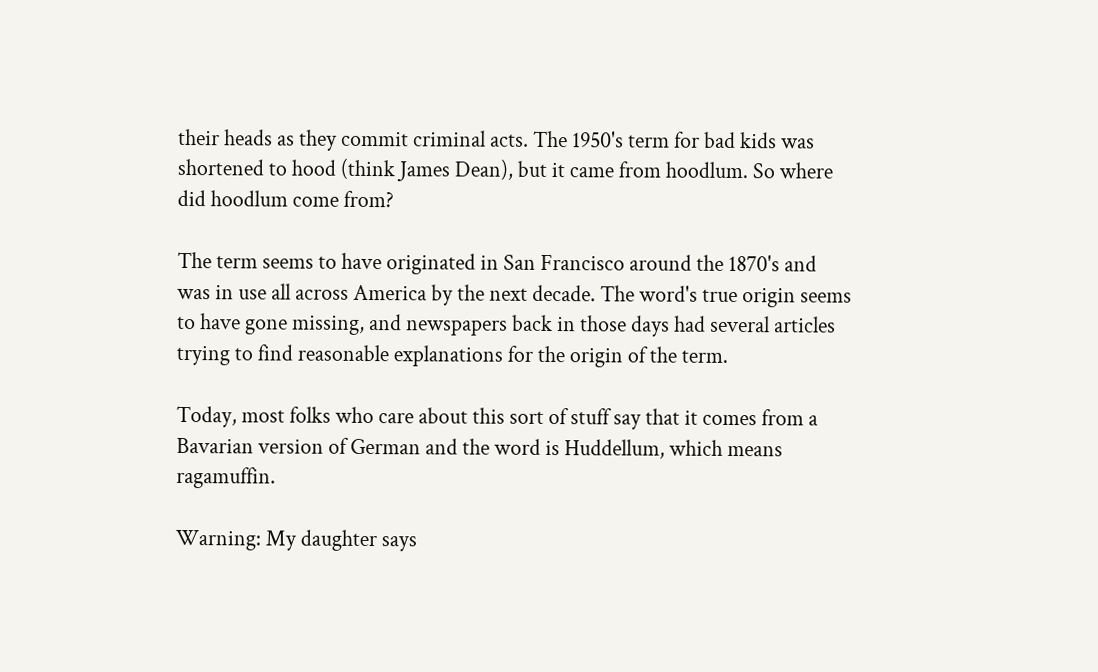their heads as they commit criminal acts. The 1950's term for bad kids was shortened to hood (think James Dean), but it came from hoodlum. So where did hoodlum come from?

The term seems to have originated in San Francisco around the 1870's and was in use all across America by the next decade. The word's true origin seems to have gone missing, and newspapers back in those days had several articles trying to find reasonable explanations for the origin of the term.

Today, most folks who care about this sort of stuff say that it comes from a Bavarian version of German and the word is Huddellum, which means ragamuffin.

Warning: My daughter says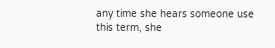any time she hears someone use this term, she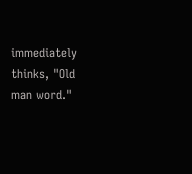immediately thinks, "Old man word."